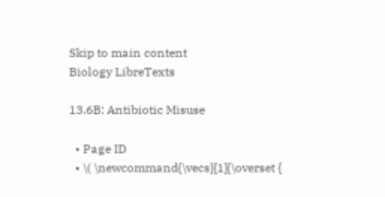Skip to main content
Biology LibreTexts

13.6B: Antibiotic Misuse

  • Page ID
  • \( \newcommand{\vecs}[1]{\overset {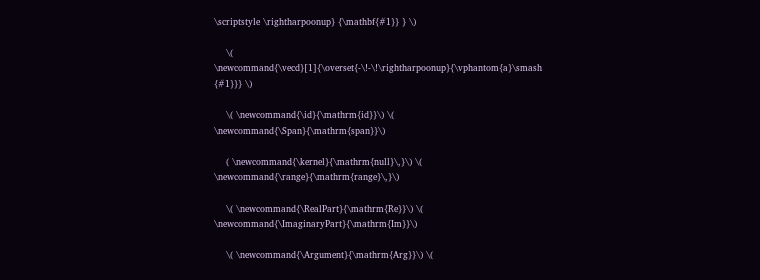\scriptstyle \rightharpoonup} {\mathbf{#1}} } \)

    \( \newcommand{\vecd}[1]{\overset{-\!-\!\rightharpoonup}{\vphantom{a}\smash {#1}}} \)

    \( \newcommand{\id}{\mathrm{id}}\) \( \newcommand{\Span}{\mathrm{span}}\)

    ( \newcommand{\kernel}{\mathrm{null}\,}\) \( \newcommand{\range}{\mathrm{range}\,}\)

    \( \newcommand{\RealPart}{\mathrm{Re}}\) \( \newcommand{\ImaginaryPart}{\mathrm{Im}}\)

    \( \newcommand{\Argument}{\mathrm{Arg}}\) \(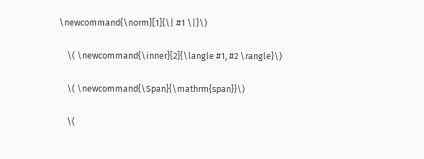\newcommand{\norm}[1]{\| #1 \|}\)

    \( \newcommand{\inner}[2]{\langle #1, #2 \rangle}\)

    \( \newcommand{\Span}{\mathrm{span}}\)

    \(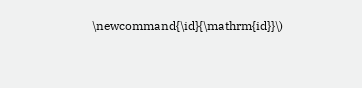\newcommand{\id}{\mathrm{id}}\)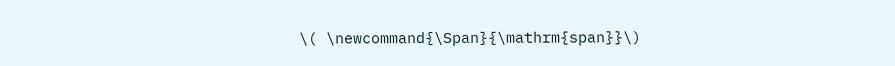\( \newcommand{\Span}{\mathrm{span}}\)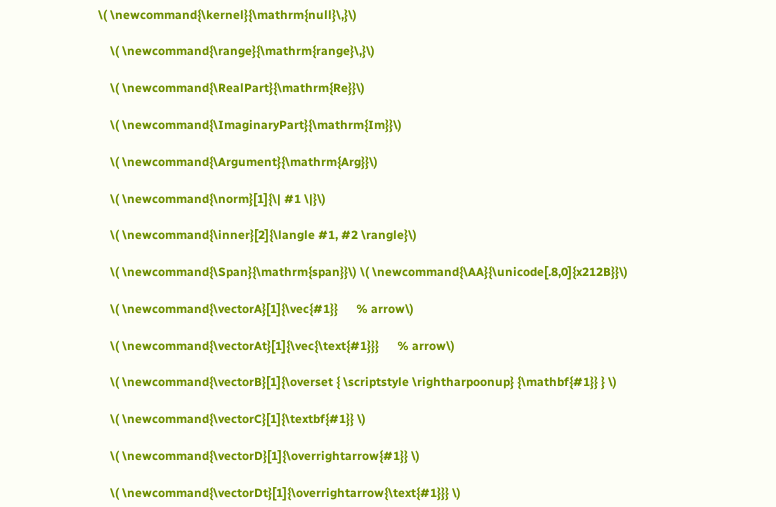\( \newcommand{\kernel}{\mathrm{null}\,}\)

    \( \newcommand{\range}{\mathrm{range}\,}\)

    \( \newcommand{\RealPart}{\mathrm{Re}}\)

    \( \newcommand{\ImaginaryPart}{\mathrm{Im}}\)

    \( \newcommand{\Argument}{\mathrm{Arg}}\)

    \( \newcommand{\norm}[1]{\| #1 \|}\)

    \( \newcommand{\inner}[2]{\langle #1, #2 \rangle}\)

    \( \newcommand{\Span}{\mathrm{span}}\) \( \newcommand{\AA}{\unicode[.8,0]{x212B}}\)

    \( \newcommand{\vectorA}[1]{\vec{#1}}      % arrow\)

    \( \newcommand{\vectorAt}[1]{\vec{\text{#1}}}      % arrow\)

    \( \newcommand{\vectorB}[1]{\overset { \scriptstyle \rightharpoonup} {\mathbf{#1}} } \)

    \( \newcommand{\vectorC}[1]{\textbf{#1}} \)

    \( \newcommand{\vectorD}[1]{\overrightarrow{#1}} \)

    \( \newcommand{\vectorDt}[1]{\overrightarrow{\text{#1}}} \)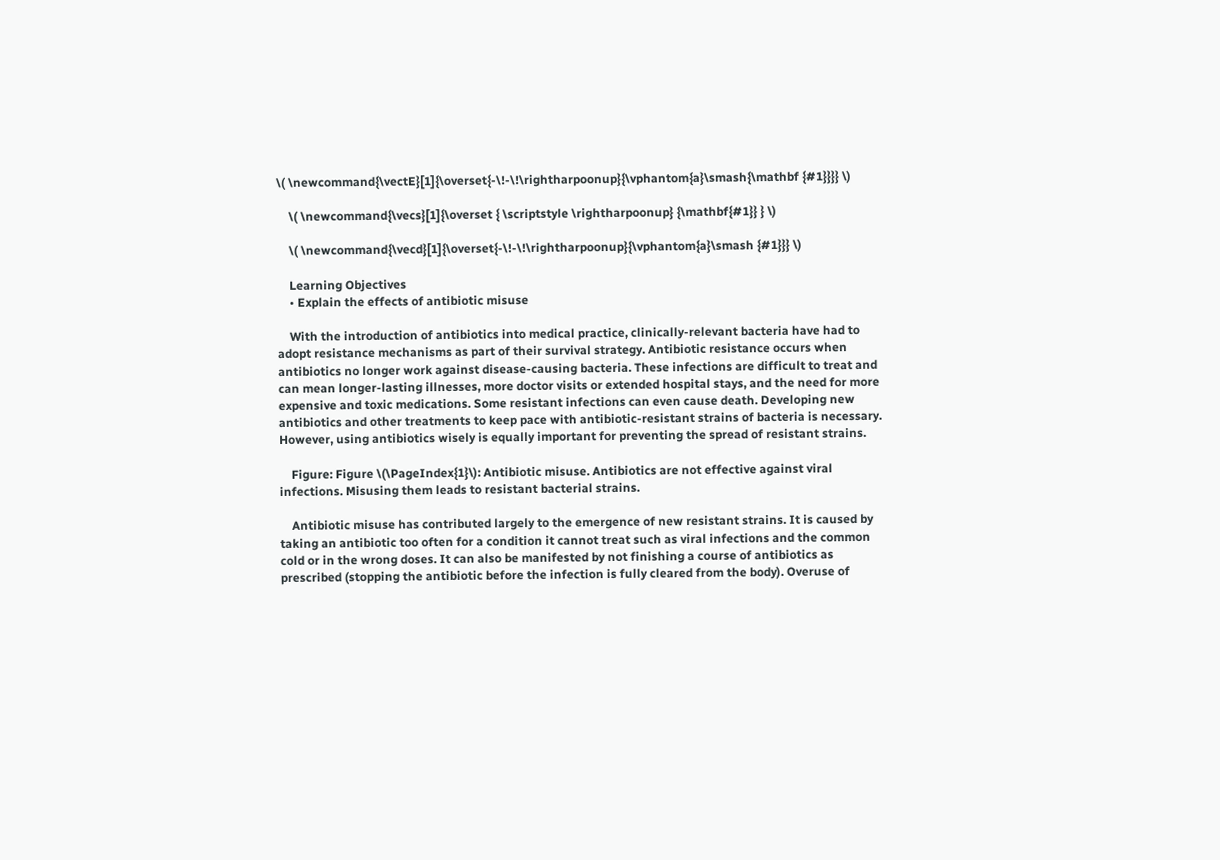\( \newcommand{\vectE}[1]{\overset{-\!-\!\rightharpoonup}{\vphantom{a}\smash{\mathbf {#1}}}} \)

    \( \newcommand{\vecs}[1]{\overset { \scriptstyle \rightharpoonup} {\mathbf{#1}} } \)

    \( \newcommand{\vecd}[1]{\overset{-\!-\!\rightharpoonup}{\vphantom{a}\smash {#1}}} \)

    Learning Objectives
    • Explain the effects of antibiotic misuse

    With the introduction of antibiotics into medical practice, clinically-relevant bacteria have had to adopt resistance mechanisms as part of their survival strategy. Antibiotic resistance occurs when antibiotics no longer work against disease-causing bacteria. These infections are difficult to treat and can mean longer-lasting illnesses, more doctor visits or extended hospital stays, and the need for more expensive and toxic medications. Some resistant infections can even cause death. Developing new antibiotics and other treatments to keep pace with antibiotic-resistant strains of bacteria is necessary. However, using antibiotics wisely is equally important for preventing the spread of resistant strains.

    Figure: Figure \(\PageIndex{1}\): Antibiotic misuse. Antibiotics are not effective against viral infections. Misusing them leads to resistant bacterial strains.

    Antibiotic misuse has contributed largely to the emergence of new resistant strains. It is caused by taking an antibiotic too often for a condition it cannot treat such as viral infections and the common cold or in the wrong doses. It can also be manifested by not finishing a course of antibiotics as prescribed (stopping the antibiotic before the infection is fully cleared from the body). Overuse of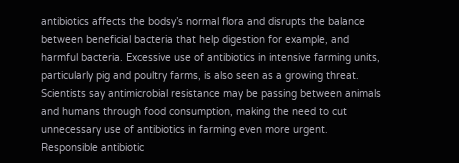antibiotics affects the bodsy’s normal flora and disrupts the balance between beneficial bacteria that help digestion for example, and harmful bacteria. Excessive use of antibiotics in intensive farming units, particularly pig and poultry farms, is also seen as a growing threat. Scientists say antimicrobial resistance may be passing between animals and humans through food consumption, making the need to cut unnecessary use of antibiotics in farming even more urgent. Responsible antibiotic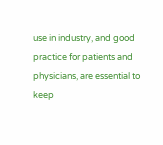use in industry, and good practice for patients and physicians, are essential to keep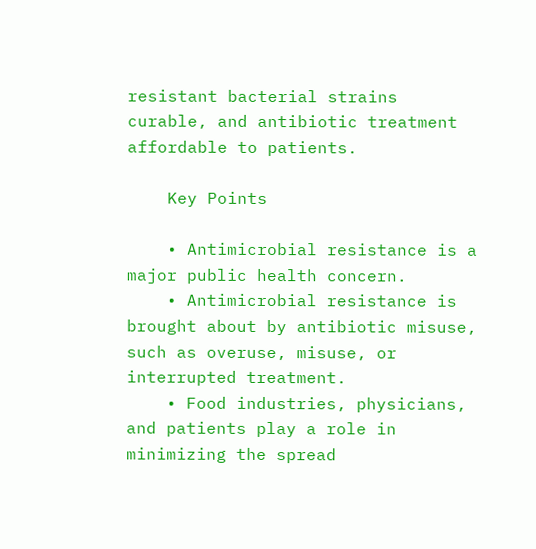resistant bacterial strains curable, and antibiotic treatment affordable to patients.

    Key Points

    • Antimicrobial resistance is a major public health concern.
    • Antimicrobial resistance is brought about by antibiotic misuse, such as overuse, misuse, or interrupted treatment.
    • Food industries, physicians, and patients play a role in minimizing the spread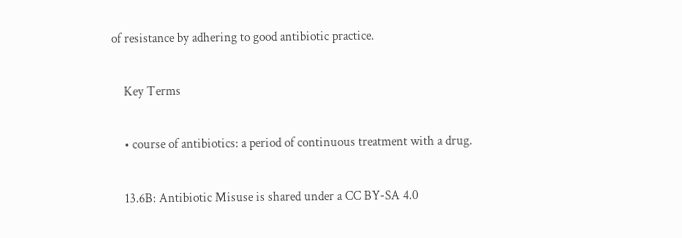of resistance by adhering to good antibiotic practice.

    Key Terms

    • course of antibiotics: a period of continuous treatment with a drug.

    13.6B: Antibiotic Misuse is shared under a CC BY-SA 4.0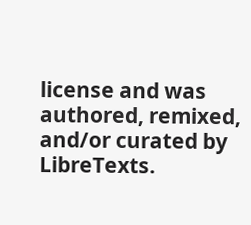license and was authored, remixed, and/or curated by LibreTexts.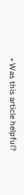• Was this article helpful?